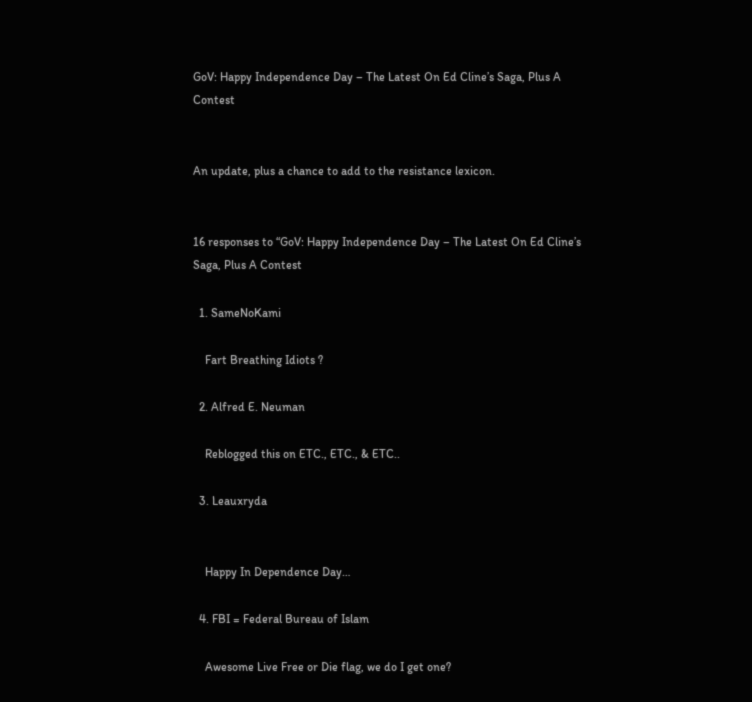GoV: Happy Independence Day – The Latest On Ed Cline’s Saga, Plus A Contest


An update, plus a chance to add to the resistance lexicon.


16 responses to “GoV: Happy Independence Day – The Latest On Ed Cline’s Saga, Plus A Contest

  1. SameNoKami

    Fart Breathing Idiots ?

  2. Alfred E. Neuman

    Reblogged this on ETC., ETC., & ETC..

  3. Leauxryda


    Happy In Dependence Day…

  4. FBI = Federal Bureau of Islam

    Awesome Live Free or Die flag, we do I get one?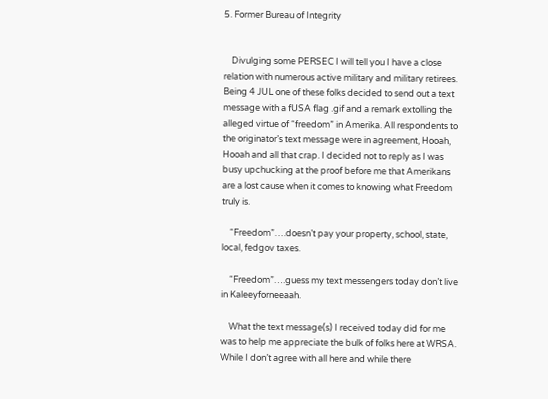5. Former Bureau of Integrity


    Divulging some PERSEC I will tell you I have a close relation with numerous active military and military retirees. Being 4 JUL one of these folks decided to send out a text message with a fUSA flag .gif and a remark extolling the alleged virtue of “freedom” in Amerika. All respondents to the originator’s text message were in agreement, Hooah, Hooah and all that crap. I decided not to reply as I was busy upchucking at the proof before me that Amerikans are a lost cause when it comes to knowing what Freedom truly is.

    “Freedom”….doesn’t pay your property, school, state, local, fedgov taxes.

    “Freedom”….guess my text messengers today don’t live in Kaleeyforneeaah.

    What the text message(s) I received today did for me was to help me appreciate the bulk of folks here at WRSA. While I don’t agree with all here and while there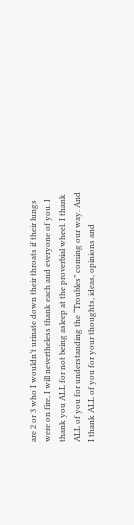are 2 or 3 who I wouldn’t urinate down their throats if their lungs were on fire, I will nevertheless thank each and everyone of you. I thank you ALL for not being asleep at the proverbial wheel. I thank ALL of you for understanding the “Troubles” coming our way. And I thank ALL of you for your thoughts, ideas, opinions and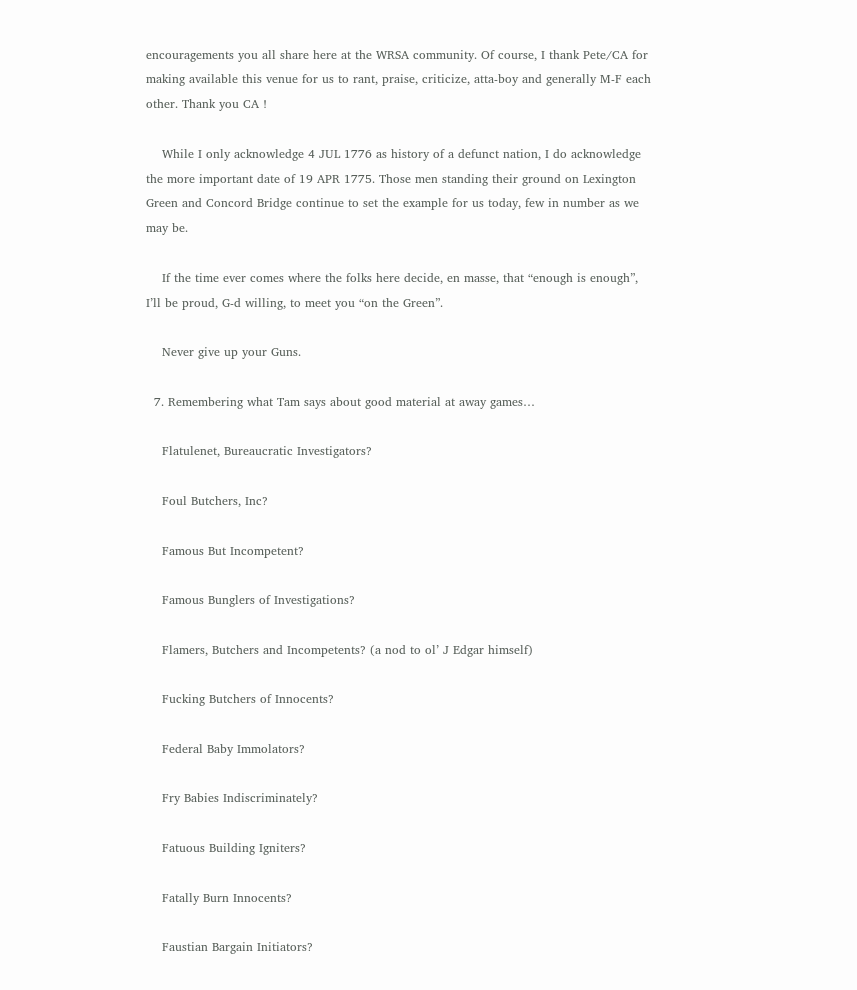encouragements you all share here at the WRSA community. Of course, I thank Pete/CA for making available this venue for us to rant, praise, criticize, atta-boy and generally M-F each other. Thank you CA !

    While I only acknowledge 4 JUL 1776 as history of a defunct nation, I do acknowledge the more important date of 19 APR 1775. Those men standing their ground on Lexington Green and Concord Bridge continue to set the example for us today, few in number as we may be.

    If the time ever comes where the folks here decide, en masse, that “enough is enough”, I’ll be proud, G-d willing, to meet you “on the Green”.

    Never give up your Guns.

  7. Remembering what Tam says about good material at away games…

    Flatulenet, Bureaucratic Investigators?

    Foul Butchers, Inc?

    Famous But Incompetent?

    Famous Bunglers of Investigations?

    Flamers, Butchers and Incompetents? (a nod to ol’ J Edgar himself)

    Fucking Butchers of Innocents?

    Federal Baby Immolators?

    Fry Babies Indiscriminately?

    Fatuous Building Igniters?

    Fatally Burn Innocents?

    Faustian Bargain Initiators?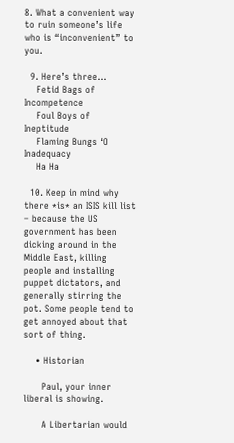8. What a convenient way to ruin someone’s life who is “inconvenient” to you.

  9. Here’s three…
    Fetid Bags of Incompetence
    Foul Boys of Ineptitude
    Flaming Bungs ‘O Inadequacy
    Ha Ha

  10. Keep in mind why there *is* an ISIS kill list – because the US government has been dicking around in the Middle East, killing people and installing puppet dictators, and generally stirring the pot. Some people tend to get annoyed about that sort of thing.

    • Historian

      Paul, your inner liberal is showing.

      A Libertarian would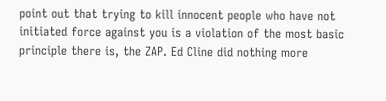point out that trying to kill innocent people who have not initiated force against you is a violation of the most basic principle there is, the ZAP. Ed Cline did nothing more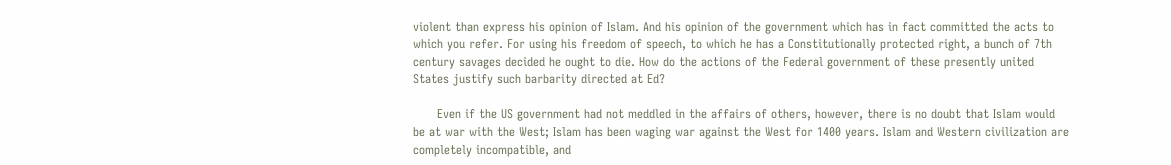violent than express his opinion of Islam. And his opinion of the government which has in fact committed the acts to which you refer. For using his freedom of speech, to which he has a Constitutionally protected right, a bunch of 7th century savages decided he ought to die. How do the actions of the Federal government of these presently united States justify such barbarity directed at Ed?

      Even if the US government had not meddled in the affairs of others, however, there is no doubt that Islam would be at war with the West; Islam has been waging war against the West for 1400 years. Islam and Western civilization are completely incompatible, and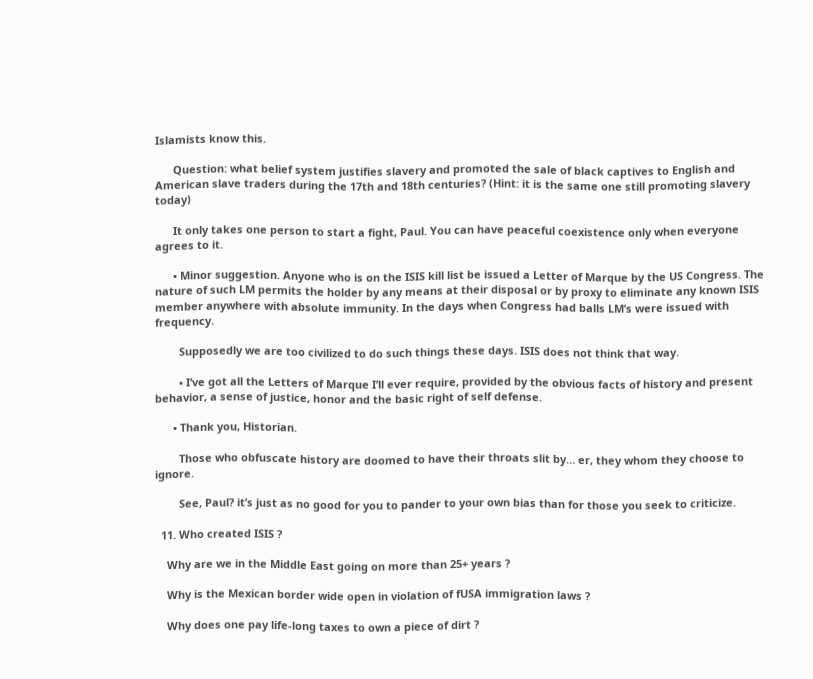Islamists know this.

      Question: what belief system justifies slavery and promoted the sale of black captives to English and American slave traders during the 17th and 18th centuries? (Hint: it is the same one still promoting slavery today)

      It only takes one person to start a fight, Paul. You can have peaceful coexistence only when everyone agrees to it.

      • Minor suggestion. Anyone who is on the ISIS kill list be issued a Letter of Marque by the US Congress. The nature of such LM permits the holder by any means at their disposal or by proxy to eliminate any known ISIS member anywhere with absolute immunity. In the days when Congress had balls LM’s were issued with frequency.

        Supposedly we are too civilized to do such things these days. ISIS does not think that way.

        • I’ve got all the Letters of Marque I’ll ever require, provided by the obvious facts of history and present behavior, a sense of justice, honor and the basic right of self defense.

      • Thank you, Historian.

        Those who obfuscate history are doomed to have their throats slit by… er, they whom they choose to ignore.

        See, Paul? it’s just as no good for you to pander to your own bias than for those you seek to criticize.

  11. Who created ISIS ?

    Why are we in the Middle East going on more than 25+ years ?

    Why is the Mexican border wide open in violation of fUSA immigration laws ?

    Why does one pay life-long taxes to own a piece of dirt ?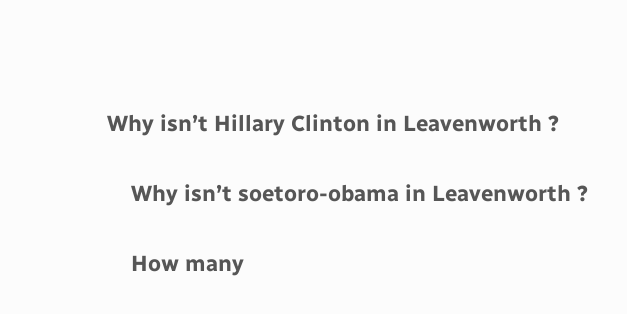Why isn’t Hillary Clinton in Leavenworth ?

    Why isn’t soetoro-obama in Leavenworth ?

    How many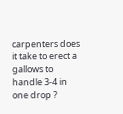carpenters does it take to erect a gallows to handle 3-4 in one drop ?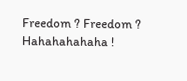Freedom ? Freedom ? Hahahahahaha !